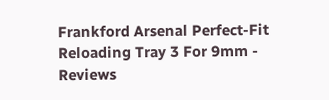Frankford Arsenal Perfect-Fit Reloading Tray 3 For 9mm - Reviews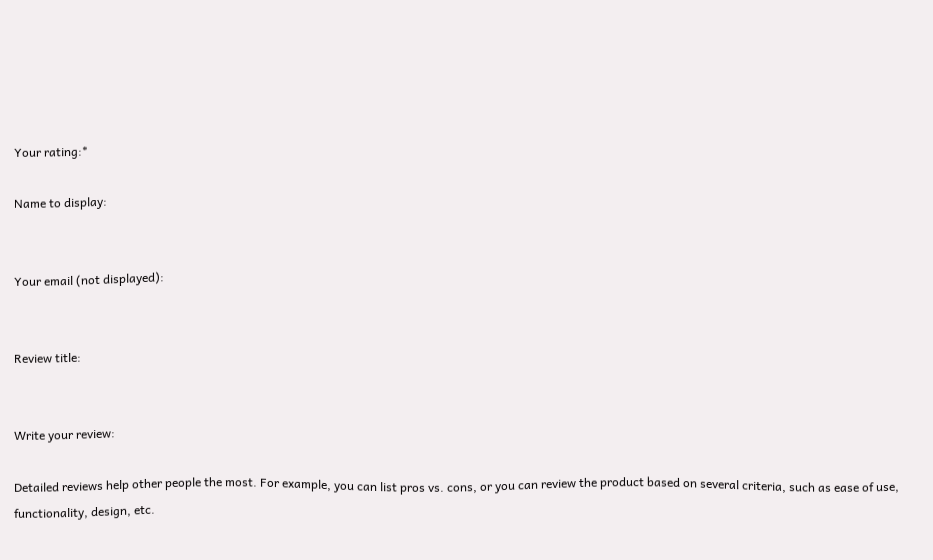Your rating:*

Name to display:


Your email (not displayed):


Review title:


Write your review:

Detailed reviews help other people the most. For example, you can list pros vs. cons, or you can review the product based on several criteria, such as ease of use, functionality, design, etc.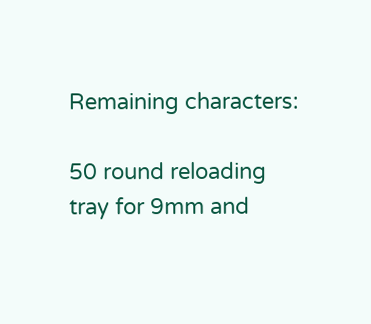Remaining characters:

50 round reloading tray for 9mm and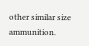other similar size ammunition.